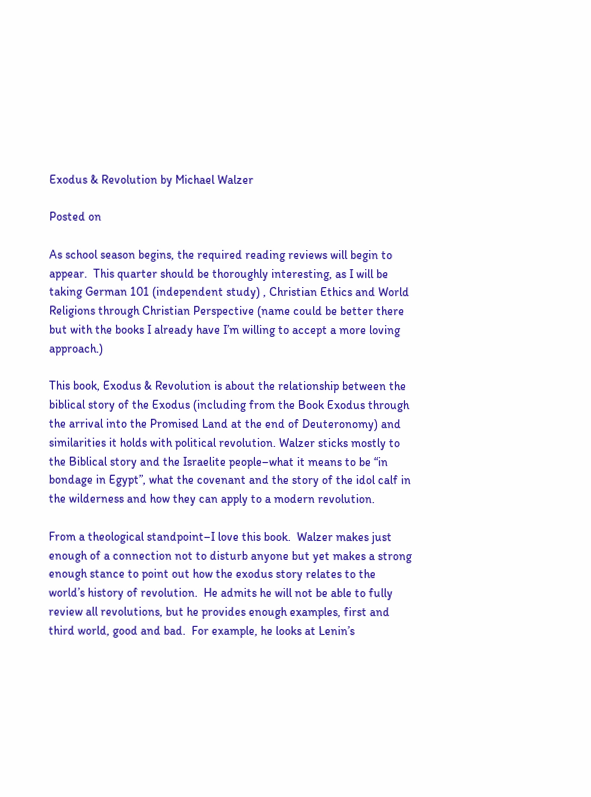Exodus & Revolution by Michael Walzer

Posted on

As school season begins, the required reading reviews will begin to appear.  This quarter should be thoroughly interesting, as I will be taking German 101 (independent study) , Christian Ethics and World Religions through Christian Perspective (name could be better there but with the books I already have I’m willing to accept a more loving approach.)

This book, Exodus & Revolution is about the relationship between the biblical story of the Exodus (including from the Book Exodus through the arrival into the Promised Land at the end of Deuteronomy) and similarities it holds with political revolution. Walzer sticks mostly to the Biblical story and the Israelite people–what it means to be “in bondage in Egypt”, what the covenant and the story of the idol calf in the wilderness and how they can apply to a modern revolution.

From a theological standpoint–I love this book.  Walzer makes just enough of a connection not to disturb anyone but yet makes a strong enough stance to point out how the exodus story relates to the world’s history of revolution.  He admits he will not be able to fully review all revolutions, but he provides enough examples, first and third world, good and bad.  For example, he looks at Lenin’s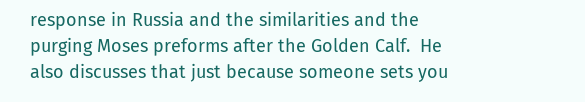response in Russia and the similarities and the purging Moses preforms after the Golden Calf.  He also discusses that just because someone sets you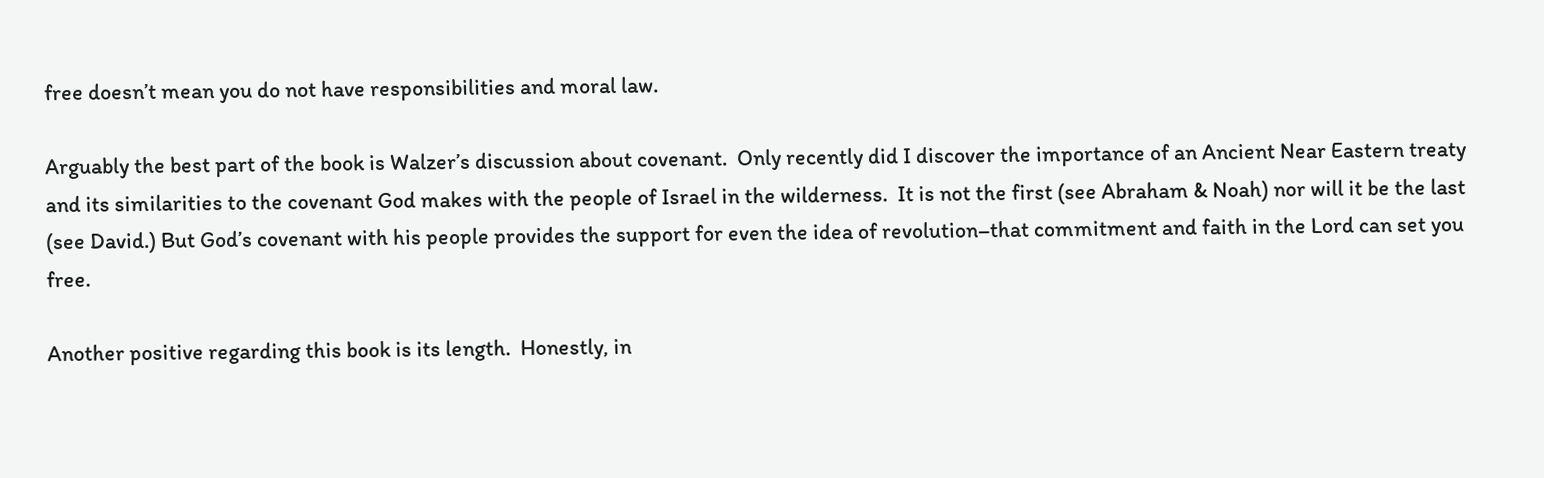free doesn’t mean you do not have responsibilities and moral law.

Arguably the best part of the book is Walzer’s discussion about covenant.  Only recently did I discover the importance of an Ancient Near Eastern treaty and its similarities to the covenant God makes with the people of Israel in the wilderness.  It is not the first (see Abraham & Noah) nor will it be the last (see David.) But God’s covenant with his people provides the support for even the idea of revolution–that commitment and faith in the Lord can set you free.

Another positive regarding this book is its length.  Honestly, in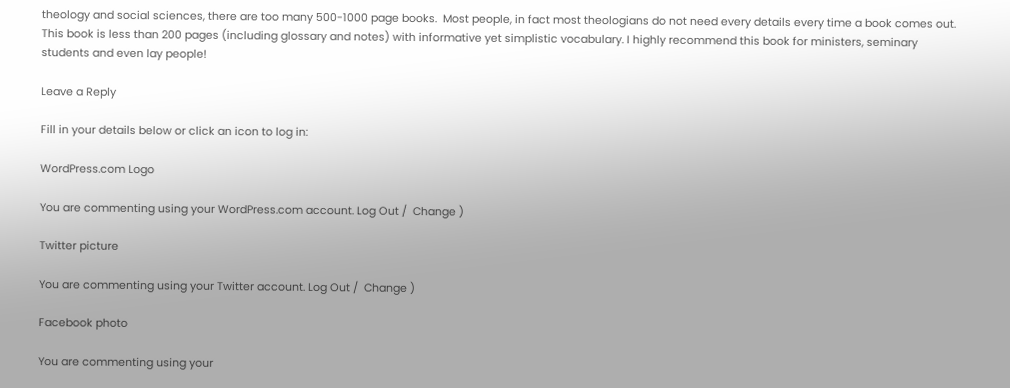theology and social sciences, there are too many 500-1000 page books.  Most people, in fact most theologians do not need every details every time a book comes out.  This book is less than 200 pages (including glossary and notes) with informative yet simplistic vocabulary. I highly recommend this book for ministers, seminary students and even lay people!

Leave a Reply

Fill in your details below or click an icon to log in:

WordPress.com Logo

You are commenting using your WordPress.com account. Log Out /  Change )

Twitter picture

You are commenting using your Twitter account. Log Out /  Change )

Facebook photo

You are commenting using your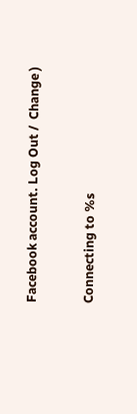Facebook account. Log Out /  Change )

Connecting to %s